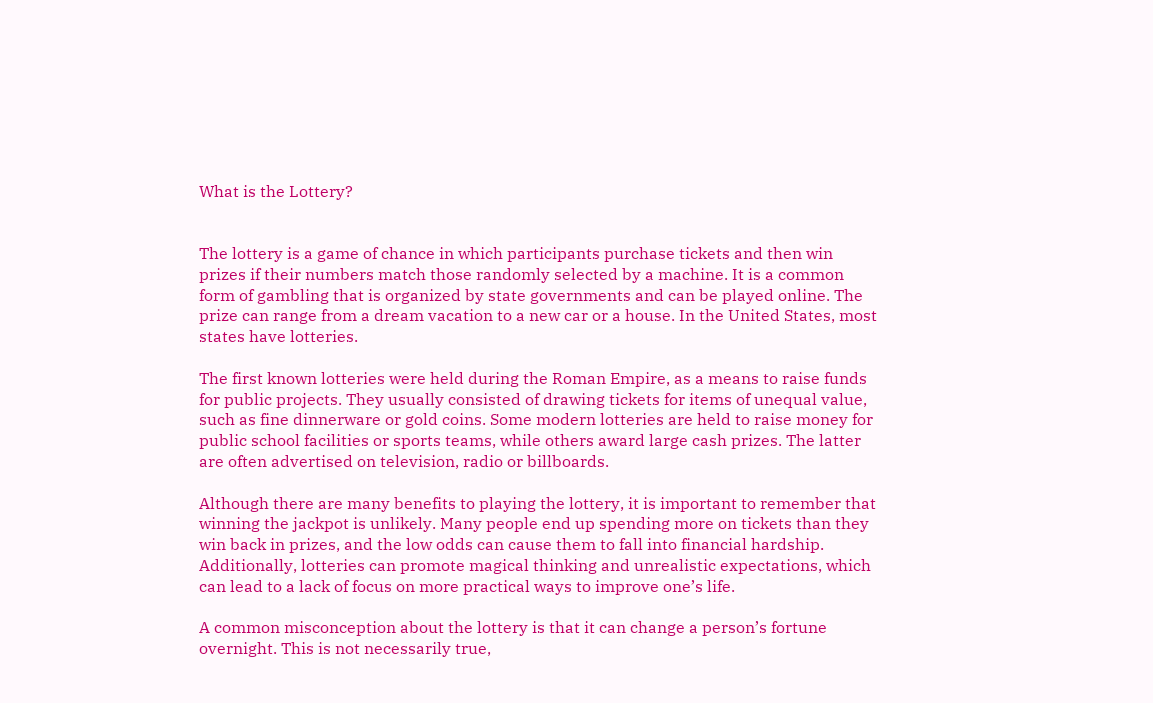What is the Lottery?


The lottery is a game of chance in which participants purchase tickets and then win prizes if their numbers match those randomly selected by a machine. It is a common form of gambling that is organized by state governments and can be played online. The prize can range from a dream vacation to a new car or a house. In the United States, most states have lotteries.

The first known lotteries were held during the Roman Empire, as a means to raise funds for public projects. They usually consisted of drawing tickets for items of unequal value, such as fine dinnerware or gold coins. Some modern lotteries are held to raise money for public school facilities or sports teams, while others award large cash prizes. The latter are often advertised on television, radio or billboards.

Although there are many benefits to playing the lottery, it is important to remember that winning the jackpot is unlikely. Many people end up spending more on tickets than they win back in prizes, and the low odds can cause them to fall into financial hardship. Additionally, lotteries can promote magical thinking and unrealistic expectations, which can lead to a lack of focus on more practical ways to improve one’s life.

A common misconception about the lottery is that it can change a person’s fortune overnight. This is not necessarily true,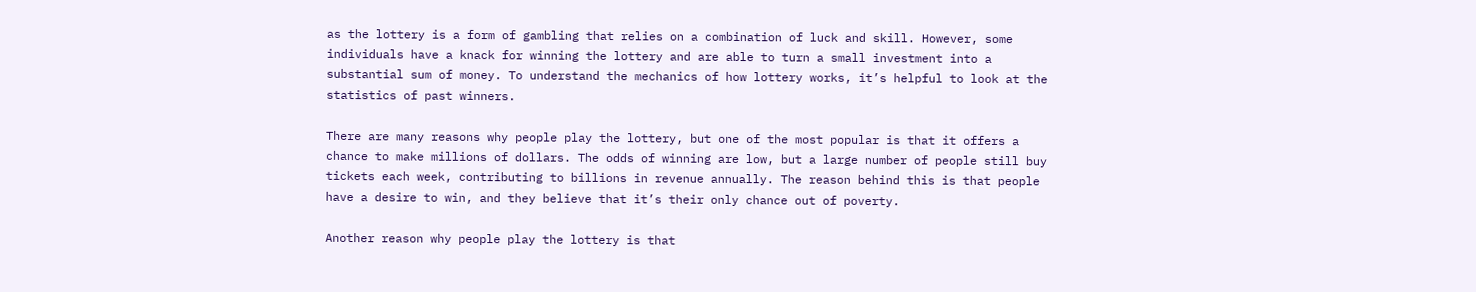as the lottery is a form of gambling that relies on a combination of luck and skill. However, some individuals have a knack for winning the lottery and are able to turn a small investment into a substantial sum of money. To understand the mechanics of how lottery works, it’s helpful to look at the statistics of past winners.

There are many reasons why people play the lottery, but one of the most popular is that it offers a chance to make millions of dollars. The odds of winning are low, but a large number of people still buy tickets each week, contributing to billions in revenue annually. The reason behind this is that people have a desire to win, and they believe that it’s their only chance out of poverty.

Another reason why people play the lottery is that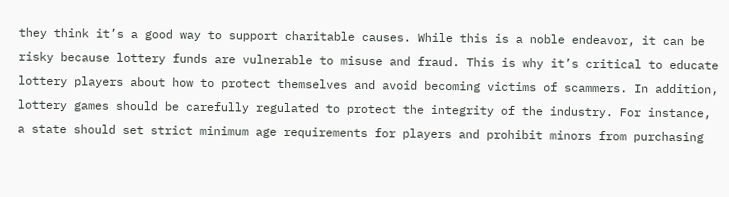they think it’s a good way to support charitable causes. While this is a noble endeavor, it can be risky because lottery funds are vulnerable to misuse and fraud. This is why it’s critical to educate lottery players about how to protect themselves and avoid becoming victims of scammers. In addition, lottery games should be carefully regulated to protect the integrity of the industry. For instance, a state should set strict minimum age requirements for players and prohibit minors from purchasing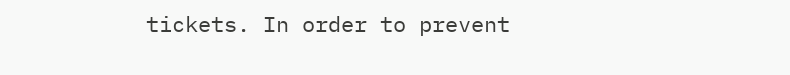tickets. In order to prevent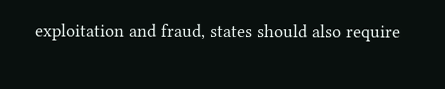exploitation and fraud, states should also require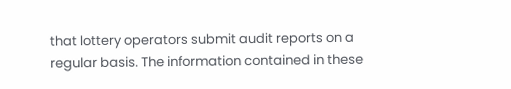that lottery operators submit audit reports on a regular basis. The information contained in these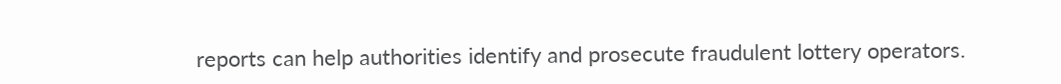reports can help authorities identify and prosecute fraudulent lottery operators.